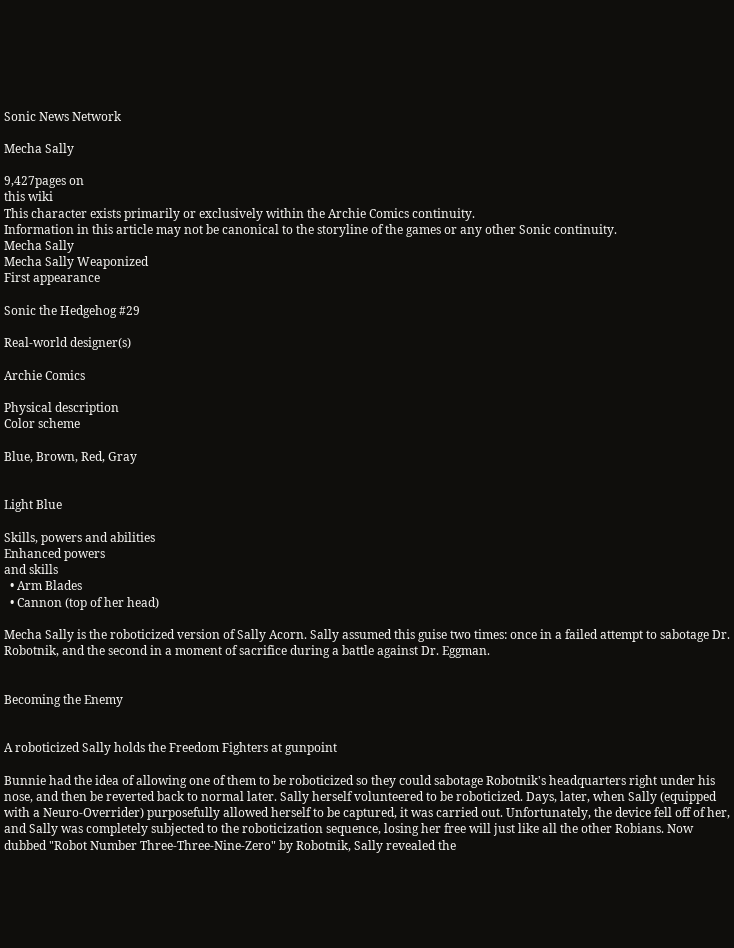Sonic News Network

Mecha Sally

9,427pages on
this wiki
This character exists primarily or exclusively within the Archie Comics continuity.
Information in this article may not be canonical to the storyline of the games or any other Sonic continuity.
Mecha Sally
Mecha Sally Weaponized
First appearance

Sonic the Hedgehog #29

Real-world designer(s)

Archie Comics

Physical description
Color scheme

Blue, Brown, Red, Gray


Light Blue

Skills, powers and abilities
Enhanced powers
and skills
  • Arm Blades
  • Cannon (top of her head)

Mecha Sally is the roboticized version of Sally Acorn. Sally assumed this guise two times: once in a failed attempt to sabotage Dr. Robotnik, and the second in a moment of sacrifice during a battle against Dr. Eggman.


Becoming the Enemy


A roboticized Sally holds the Freedom Fighters at gunpoint

Bunnie had the idea of allowing one of them to be roboticized so they could sabotage Robotnik's headquarters right under his nose, and then be reverted back to normal later. Sally herself volunteered to be roboticized. Days, later, when Sally (equipped with a Neuro-Overrider) purposefully allowed herself to be captured, it was carried out. Unfortunately, the device fell off of her, and Sally was completely subjected to the roboticization sequence, losing her free will just like all the other Robians. Now dubbed "Robot Number Three-Three-Nine-Zero" by Robotnik, Sally revealed the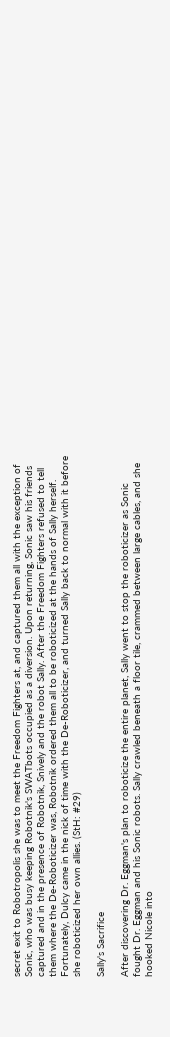secret exit to Robotropolis she was to meet the Freedom Fighters at, and captured them all with the exception of Sonic, who was busy keeping Robotnik's SWATbots occupied as a diversion. Upon returning, Sonic saw his friends captured and in the presence of Robotnik, Snively and the robot Sally. After the Freedom Fighters refused to tell them where the De-Roboticizer was, Robotnik ordered them all to be roboticized at the hands of Sally herself. Fortunately, Dulcy came in the nick of time with the De-Roboticizer, and turned Sally back to normal with it before she roboticized her own allies. (StH: #29)

Sally's Sacrifice

After discovering Dr. Eggman's plan to roboticize the entire planet, Sally went to stop the roboticizer as Sonic fought Dr. Eggman and his Sonic robots. Sally crawled beneath a floor tile, crammed between large cables, and she hooked Nicole into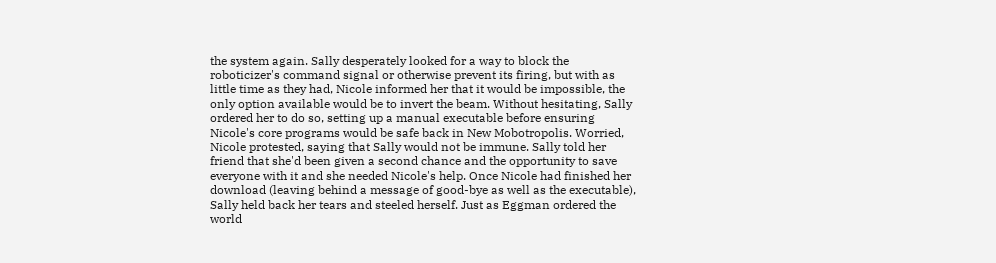the system again. Sally desperately looked for a way to block the roboticizer's command signal or otherwise prevent its firing, but with as little time as they had, Nicole informed her that it would be impossible, the only option available would be to invert the beam. Without hesitating, Sally ordered her to do so, setting up a manual executable before ensuring Nicole's core programs would be safe back in New Mobotropolis. Worried, Nicole protested, saying that Sally would not be immune. Sally told her friend that she'd been given a second chance and the opportunity to save everyone with it and she needed Nicole's help. Once Nicole had finished her download (leaving behind a message of good-bye as well as the executable), Sally held back her tears and steeled herself. Just as Eggman ordered the world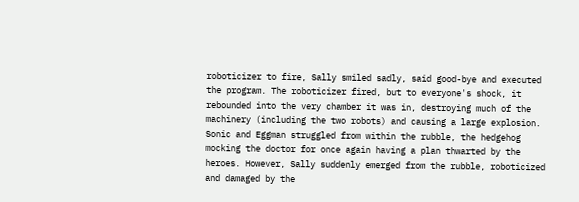roboticizer to fire, Sally smiled sadly, said good-bye and executed the program. The roboticizer fired, but to everyone's shock, it rebounded into the very chamber it was in, destroying much of the machinery (including the two robots) and causing a large explosion. Sonic and Eggman struggled from within the rubble, the hedgehog mocking the doctor for once again having a plan thwarted by the heroes. However, Sally suddenly emerged from the rubble, roboticized and damaged by the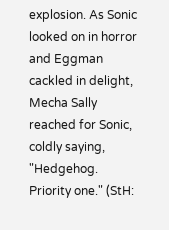explosion. As Sonic looked on in horror and Eggman cackled in delight, Mecha Sally reached for Sonic, coldly saying, "Hedgehog. Priority one." (StH: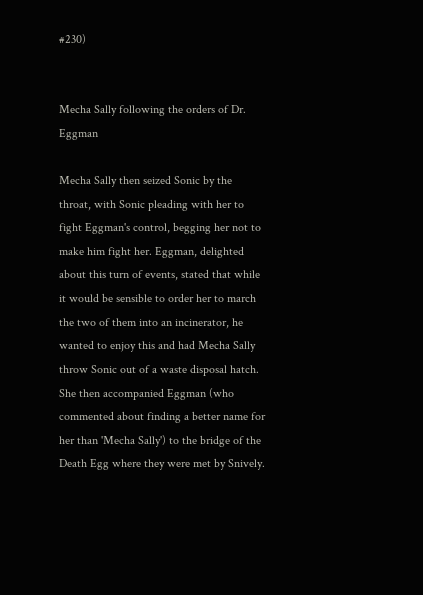#230)


Mecha Sally following the orders of Dr. Eggman

Mecha Sally then seized Sonic by the throat, with Sonic pleading with her to fight Eggman's control, begging her not to make him fight her. Eggman, delighted about this turn of events, stated that while it would be sensible to order her to march the two of them into an incinerator, he wanted to enjoy this and had Mecha Sally throw Sonic out of a waste disposal hatch. She then accompanied Eggman (who commented about finding a better name for her than 'Mecha Sally') to the bridge of the Death Egg where they were met by Snively.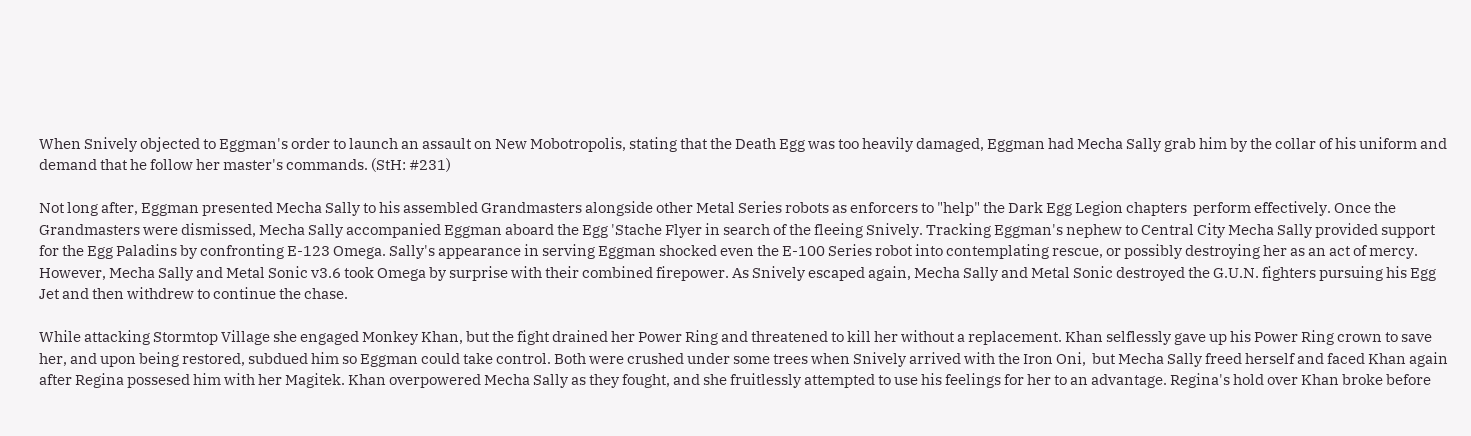When Snively objected to Eggman's order to launch an assault on New Mobotropolis, stating that the Death Egg was too heavily damaged, Eggman had Mecha Sally grab him by the collar of his uniform and demand that he follow her master's commands. (StH: #231)

Not long after, Eggman presented Mecha Sally to his assembled Grandmasters alongside other Metal Series robots as enforcers to "help" the Dark Egg Legion chapters  perform effectively. Once the Grandmasters were dismissed, Mecha Sally accompanied Eggman aboard the Egg 'Stache Flyer in search of the fleeing Snively. Tracking Eggman's nephew to Central City Mecha Sally provided support for the Egg Paladins by confronting E-123 Omega. Sally's appearance in serving Eggman shocked even the E-100 Series robot into contemplating rescue, or possibly destroying her as an act of mercy. However, Mecha Sally and Metal Sonic v3.6 took Omega by surprise with their combined firepower. As Snively escaped again, Mecha Sally and Metal Sonic destroyed the G.U.N. fighters pursuing his Egg Jet and then withdrew to continue the chase.

While attacking Stormtop Village she engaged Monkey Khan, but the fight drained her Power Ring and threatened to kill her without a replacement. Khan selflessly gave up his Power Ring crown to save her, and upon being restored, subdued him so Eggman could take control. Both were crushed under some trees when Snively arrived with the Iron Oni,  but Mecha Sally freed herself and faced Khan again after Regina possesed him with her Magitek. Khan overpowered Mecha Sally as they fought, and she fruitlessly attempted to use his feelings for her to an advantage. Regina's hold over Khan broke before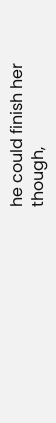he could finish her though,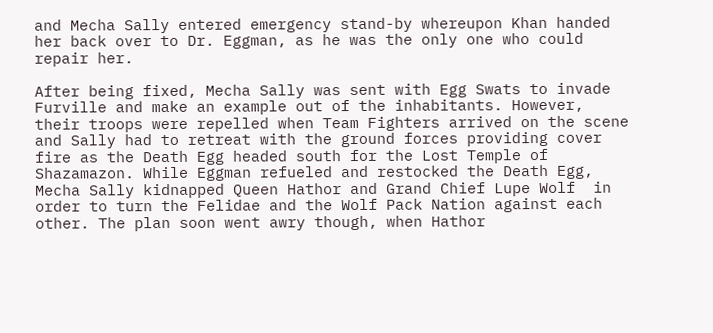and Mecha Sally entered emergency stand-by whereupon Khan handed her back over to Dr. Eggman, as he was the only one who could repair her.

After being fixed, Mecha Sally was sent with Egg Swats to invade Furville and make an example out of the inhabitants. However, their troops were repelled when Team Fighters arrived on the scene and Sally had to retreat with the ground forces providing cover fire as the Death Egg headed south for the Lost Temple of Shazamazon. While Eggman refueled and restocked the Death Egg, Mecha Sally kidnapped Queen Hathor and Grand Chief Lupe Wolf  in order to turn the Felidae and the Wolf Pack Nation against each other. The plan soon went awry though, when Hathor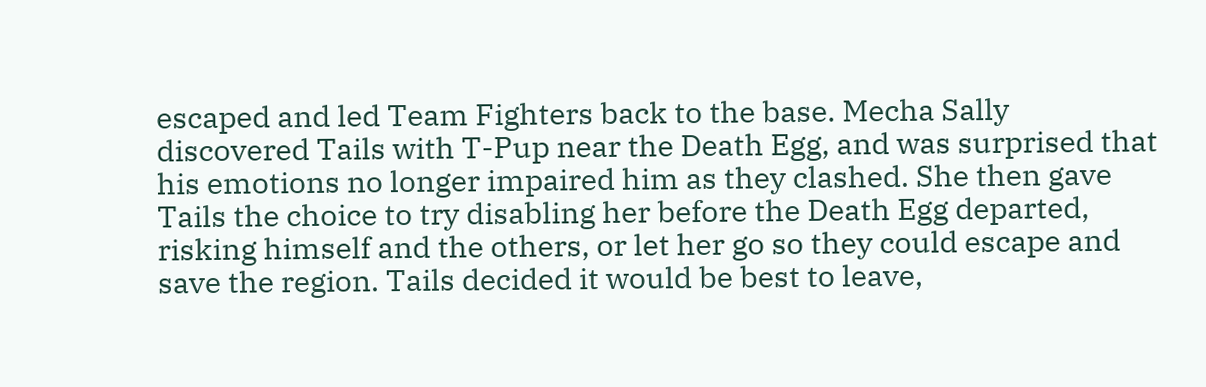escaped and led Team Fighters back to the base. Mecha Sally discovered Tails with T-Pup near the Death Egg, and was surprised that his emotions no longer impaired him as they clashed. She then gave Tails the choice to try disabling her before the Death Egg departed, risking himself and the others, or let her go so they could escape and save the region. Tails decided it would be best to leave,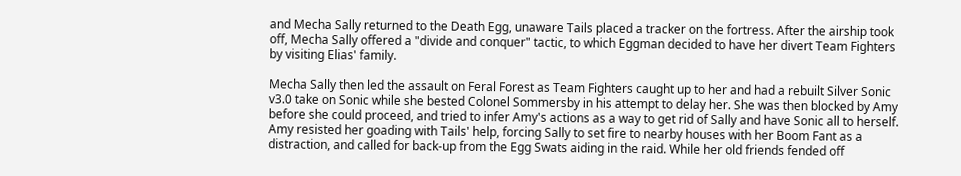and Mecha Sally returned to the Death Egg, unaware Tails placed a tracker on the fortress. After the airship took off, Mecha Sally offered a "divide and conquer" tactic, to which Eggman decided to have her divert Team Fighters by visiting Elias' family.

Mecha Sally then led the assault on Feral Forest as Team Fighters caught up to her and had a rebuilt Silver Sonic v3.0 take on Sonic while she bested Colonel Sommersby in his attempt to delay her. She was then blocked by Amy before she could proceed, and tried to infer Amy's actions as a way to get rid of Sally and have Sonic all to herself. Amy resisted her goading with Tails' help, forcing Sally to set fire to nearby houses with her Boom Fant as a distraction, and called for back-up from the Egg Swats aiding in the raid. While her old friends fended off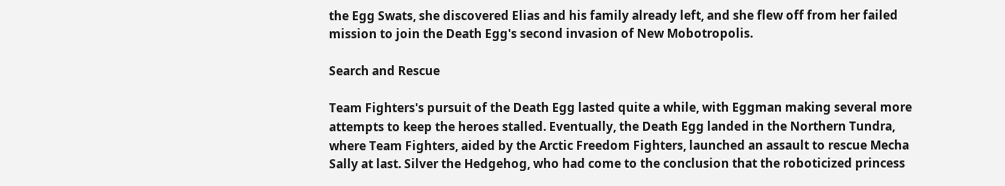the Egg Swats, she discovered Elias and his family already left, and she flew off from her failed mission to join the Death Egg's second invasion of New Mobotropolis.

Search and Rescue

Team Fighters's pursuit of the Death Egg lasted quite a while, with Eggman making several more attempts to keep the heroes stalled. Eventually, the Death Egg landed in the Northern Tundra, where Team Fighters, aided by the Arctic Freedom Fighters, launched an assault to rescue Mecha Sally at last. Silver the Hedgehog, who had come to the conclusion that the roboticized princess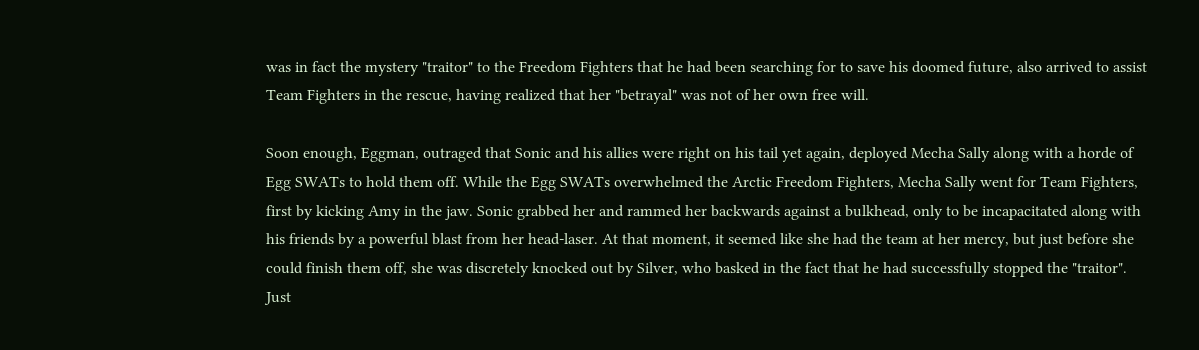was in fact the mystery "traitor" to the Freedom Fighters that he had been searching for to save his doomed future, also arrived to assist Team Fighters in the rescue, having realized that her "betrayal" was not of her own free will.

Soon enough, Eggman, outraged that Sonic and his allies were right on his tail yet again, deployed Mecha Sally along with a horde of Egg SWATs to hold them off. While the Egg SWATs overwhelmed the Arctic Freedom Fighters, Mecha Sally went for Team Fighters, first by kicking Amy in the jaw. Sonic grabbed her and rammed her backwards against a bulkhead, only to be incapacitated along with his friends by a powerful blast from her head-laser. At that moment, it seemed like she had the team at her mercy, but just before she could finish them off, she was discretely knocked out by Silver, who basked in the fact that he had successfully stopped the "traitor". Just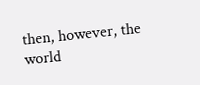then, however, the world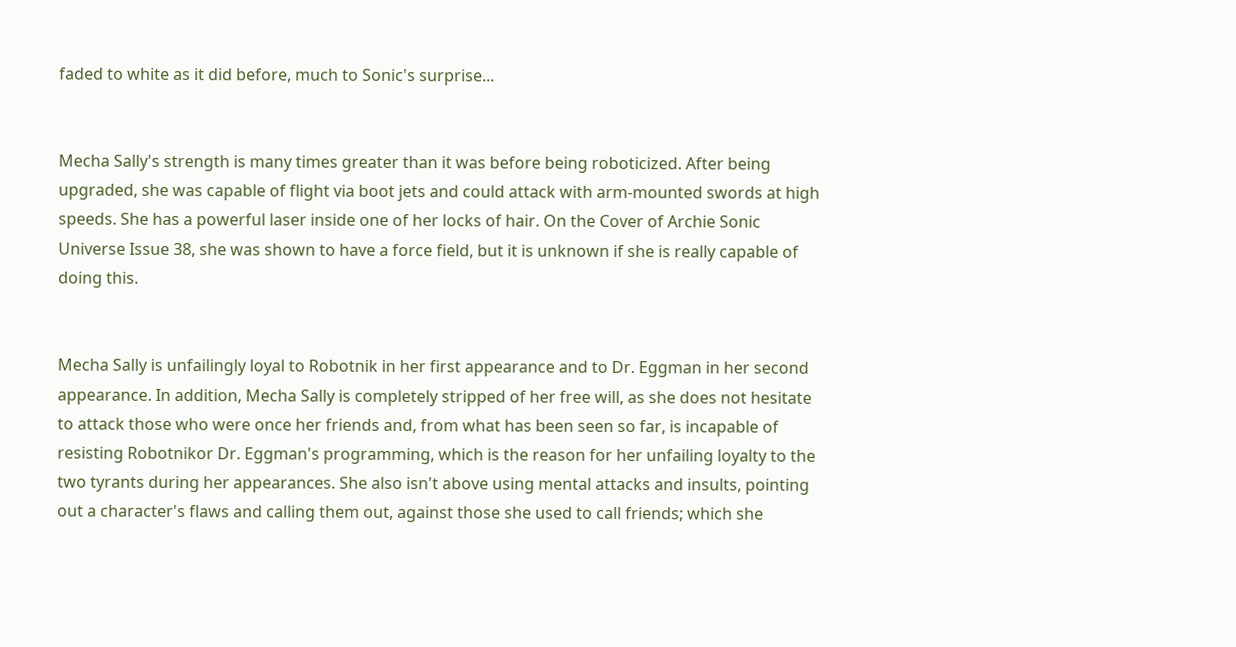faded to white as it did before, much to Sonic's surprise...


Mecha Sally's strength is many times greater than it was before being roboticized. After being upgraded, she was capable of flight via boot jets and could attack with arm-mounted swords at high speeds. She has a powerful laser inside one of her locks of hair. On the Cover of Archie Sonic Universe Issue 38, she was shown to have a force field, but it is unknown if she is really capable of doing this.


Mecha Sally is unfailingly loyal to Robotnik in her first appearance and to Dr. Eggman in her second appearance. In addition, Mecha Sally is completely stripped of her free will, as she does not hesitate to attack those who were once her friends and, from what has been seen so far, is incapable of resisting Robotnikor Dr. Eggman's programming, which is the reason for her unfailing loyalty to the two tyrants during her appearances. She also isn't above using mental attacks and insults, pointing out a character's flaws and calling them out, against those she used to call friends; which she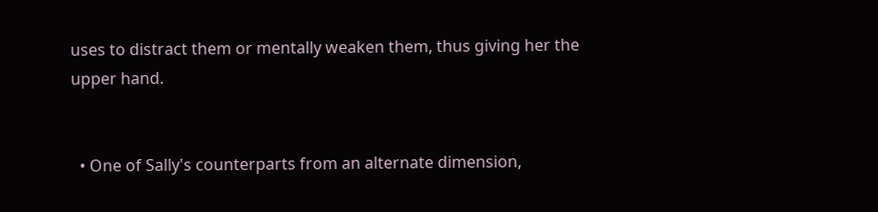uses to distract them or mentally weaken them, thus giving her the upper hand.


  • One of Sally's counterparts from an alternate dimension,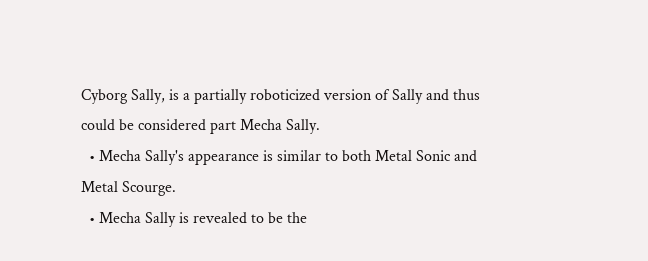Cyborg Sally, is a partially roboticized version of Sally and thus could be considered part Mecha Sally.
  • Mecha Sally's appearance is similar to both Metal Sonic and Metal Scourge.
  • Mecha Sally is revealed to be the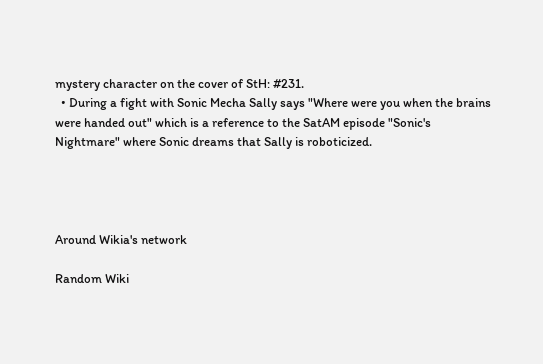mystery character on the cover of StH: #231.
  • During a fight with Sonic Mecha Sally says "Where were you when the brains were handed out" which is a reference to the SatAM episode "Sonic's Nightmare" where Sonic dreams that Sally is roboticized.




Around Wikia's network

Random Wiki